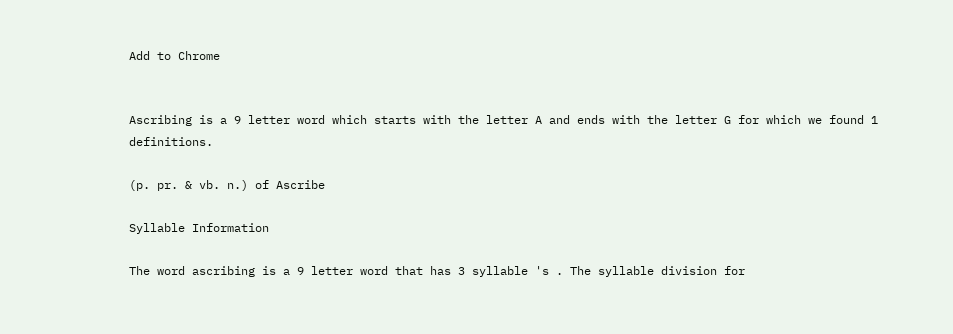Add to Chrome


Ascribing is a 9 letter word which starts with the letter A and ends with the letter G for which we found 1 definitions.

(p. pr. & vb. n.) of Ascribe

Syllable Information

The word ascribing is a 9 letter word that has 3 syllable 's . The syllable division for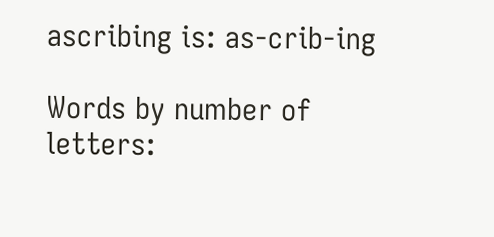ascribing is: as-crib-ing

Words by number of letters: